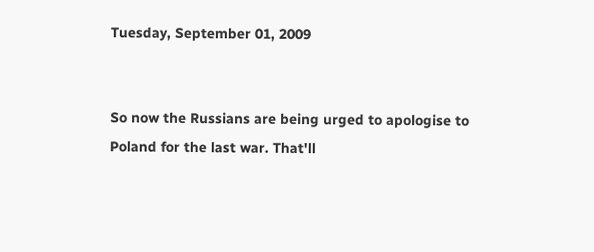Tuesday, September 01, 2009


So now the Russians are being urged to apologise to Poland for the last war. That'll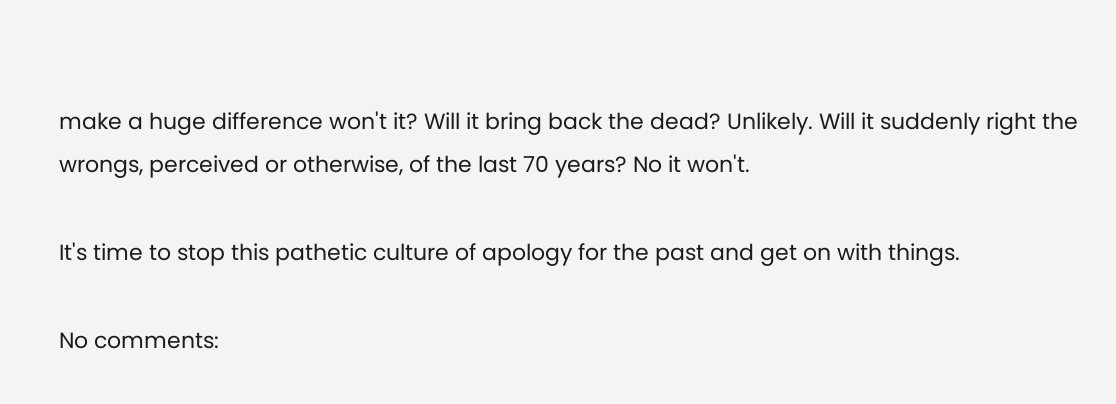make a huge difference won't it? Will it bring back the dead? Unlikely. Will it suddenly right the wrongs, perceived or otherwise, of the last 70 years? No it won't.

It's time to stop this pathetic culture of apology for the past and get on with things.

No comments: